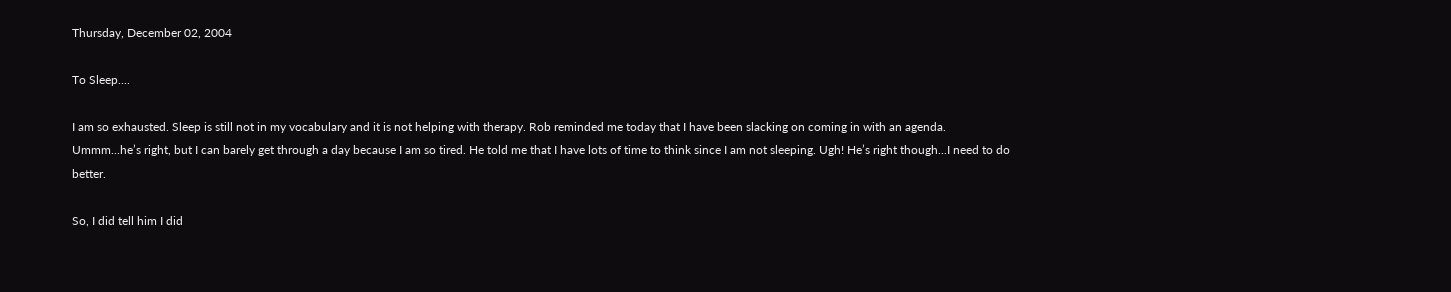Thursday, December 02, 2004

To Sleep....

I am so exhausted. Sleep is still not in my vocabulary and it is not helping with therapy. Rob reminded me today that I have been slacking on coming in with an agenda. Ummm...he’s right, but I can barely get through a day because I am so tired. He told me that I have lots of time to think since I am not sleeping. Ugh! He’s right though...I need to do better.

So, I did tell him I did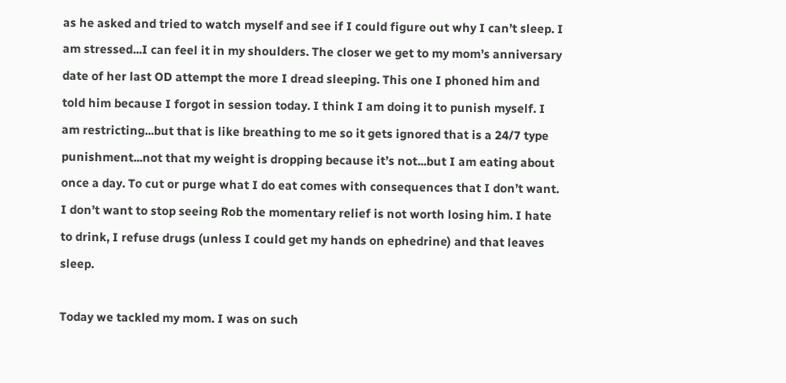as he asked and tried to watch myself and see if I could figure out why I can’t sleep. I am stressed...I can feel it in my shoulders. The closer we get to my mom’s anniversary date of her last OD attempt the more I dread sleeping. This one I phoned him and told him because I forgot in session today. I think I am doing it to punish myself. I am restricting...but that is like breathing to me so it gets ignored that is a 24/7 type punishment...not that my weight is dropping because it’s not...but I am eating about once a day. To cut or purge what I do eat comes with consequences that I don’t want. I don’t want to stop seeing Rob the momentary relief is not worth losing him. I hate to drink, I refuse drugs (unless I could get my hands on ephedrine) and that leaves sleep.

Today we tackled my mom. I was on such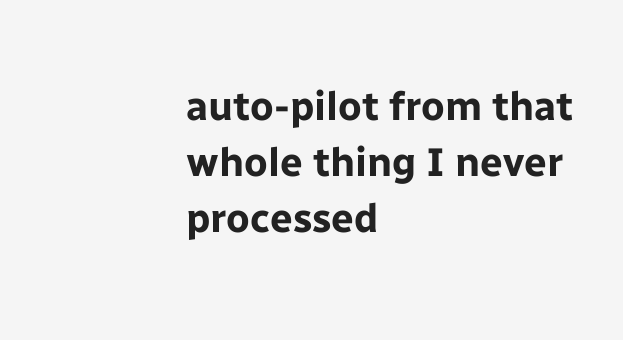auto-pilot from that whole thing I never processed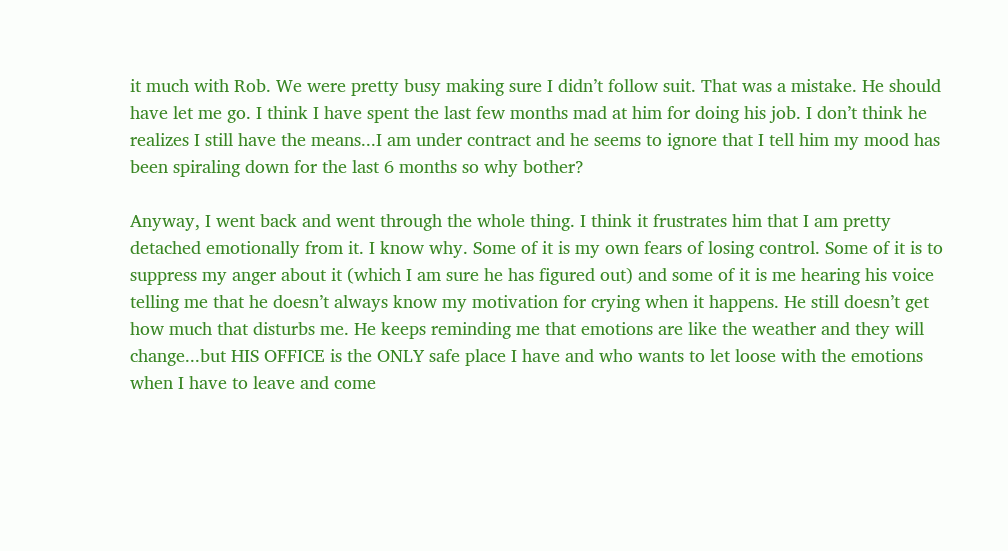it much with Rob. We were pretty busy making sure I didn’t follow suit. That was a mistake. He should have let me go. I think I have spent the last few months mad at him for doing his job. I don’t think he realizes I still have the means...I am under contract and he seems to ignore that I tell him my mood has been spiraling down for the last 6 months so why bother?

Anyway, I went back and went through the whole thing. I think it frustrates him that I am pretty detached emotionally from it. I know why. Some of it is my own fears of losing control. Some of it is to suppress my anger about it (which I am sure he has figured out) and some of it is me hearing his voice telling me that he doesn’t always know my motivation for crying when it happens. He still doesn’t get how much that disturbs me. He keeps reminding me that emotions are like the weather and they will change...but HIS OFFICE is the ONLY safe place I have and who wants to let loose with the emotions when I have to leave and come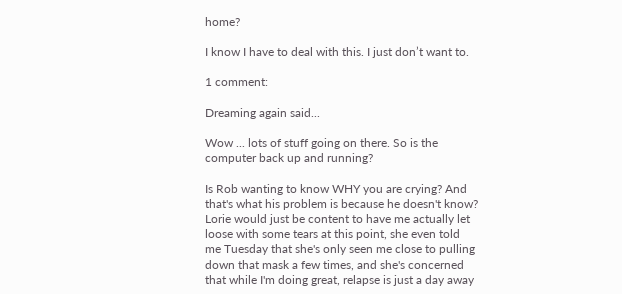home?

I know I have to deal with this. I just don’t want to.

1 comment:

Dreaming again said...

Wow ... lots of stuff going on there. So is the computer back up and running?

Is Rob wanting to know WHY you are crying? And that's what his problem is because he doesn't know? Lorie would just be content to have me actually let loose with some tears at this point, she even told me Tuesday that she's only seen me close to pulling down that mask a few times, and she's concerned that while I'm doing great, relapse is just a day away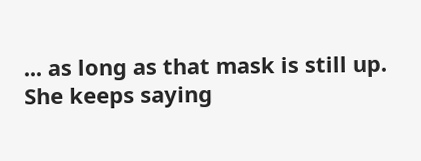... as long as that mask is still up. She keeps saying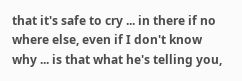that it's safe to cry ... in there if no where else, even if I don't know why ... is that what he's telling you,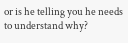or is he telling you he needs to understand why?